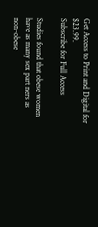Get Access to Print and Digital for $23.99.
Subscribe for Full Access

Studies found that obese women have as many sex part ners as non-obese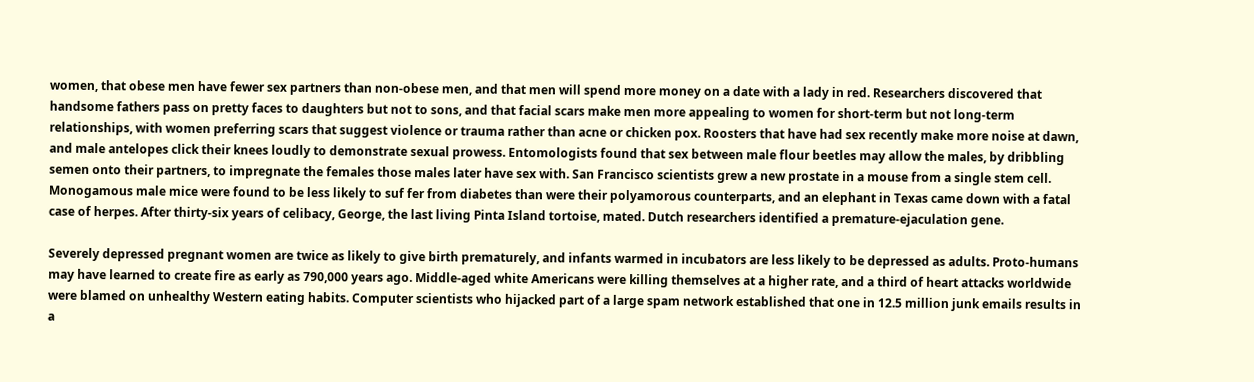women, that obese men have fewer sex partners than non-obese men, and that men will spend more money on a date with a lady in red. Researchers discovered that handsome fathers pass on pretty faces to daughters but not to sons, and that facial scars make men more appealing to women for short-term but not long-term relationships, with women preferring scars that suggest violence or trauma rather than acne or chicken pox. Roosters that have had sex recently make more noise at dawn, and male antelopes click their knees loudly to demonstrate sexual prowess. Entomologists found that sex between male flour beetles may allow the males, by dribbling semen onto their partners, to impregnate the females those males later have sex with. San Francisco scientists grew a new prostate in a mouse from a single stem cell. Monogamous male mice were found to be less likely to suf fer from diabetes than were their polyamorous counterparts, and an elephant in Texas came down with a fatal case of herpes. After thirty-six years of celibacy, George, the last living Pinta Island tortoise, mated. Dutch researchers identified a premature-ejaculation gene.

Severely depressed pregnant women are twice as likely to give birth prematurely, and infants warmed in incubators are less likely to be depressed as adults. Proto-humans may have learned to create fire as early as 790,000 years ago. Middle-aged white Americans were killing themselves at a higher rate, and a third of heart attacks worldwide were blamed on unhealthy Western eating habits. Computer scientists who hijacked part of a large spam network established that one in 12.5 million junk emails results in a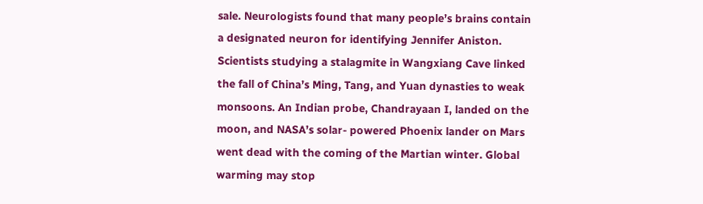sale. Neurologists found that many people’s brains contain a designated neuron for identifying Jennifer Aniston. Scientists studying a stalagmite in Wangxiang Cave linked the fall of China’s Ming, Tang, and Yuan dynasties to weak monsoons. An Indian probe, Chandrayaan I, landed on the moon, and NASA’s solar- powered Phoenix lander on Mars went dead with the coming of the Martian winter. Global warming may stop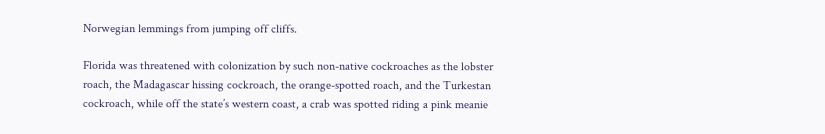Norwegian lemmings from jumping off cliffs.

Florida was threatened with colonization by such non-native cockroaches as the lobster roach, the Madagascar hissing cockroach, the orange-spotted roach, and the Turkestan cockroach, while off the state’s western coast, a crab was spotted riding a pink meanie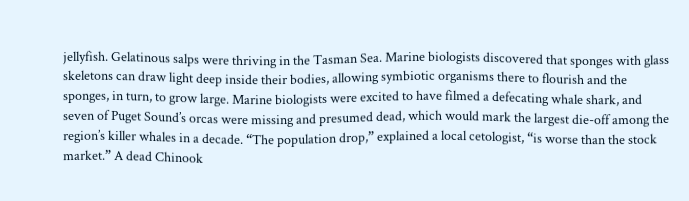jellyfish. Gelatinous salps were thriving in the Tasman Sea. Marine biologists discovered that sponges with glass skeletons can draw light deep inside their bodies, allowing symbiotic organisms there to flourish and the sponges, in turn, to grow large. Marine biologists were excited to have filmed a defecating whale shark, and seven of Puget Sound’s orcas were missing and presumed dead, which would mark the largest die-off among the region’s killer whales in a decade. “The population drop,” explained a local cetologist, “is worse than the stock market.” A dead Chinook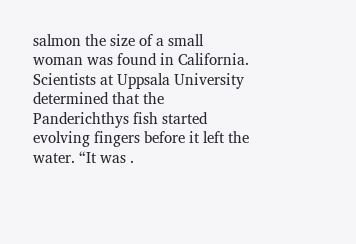salmon the size of a small woman was found in California. Scientists at Uppsala University determined that the Panderichthys fish started evolving fingers before it left the water. “It was .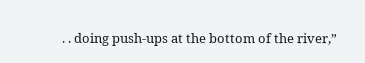. . doing push-ups at the bottom of the river,”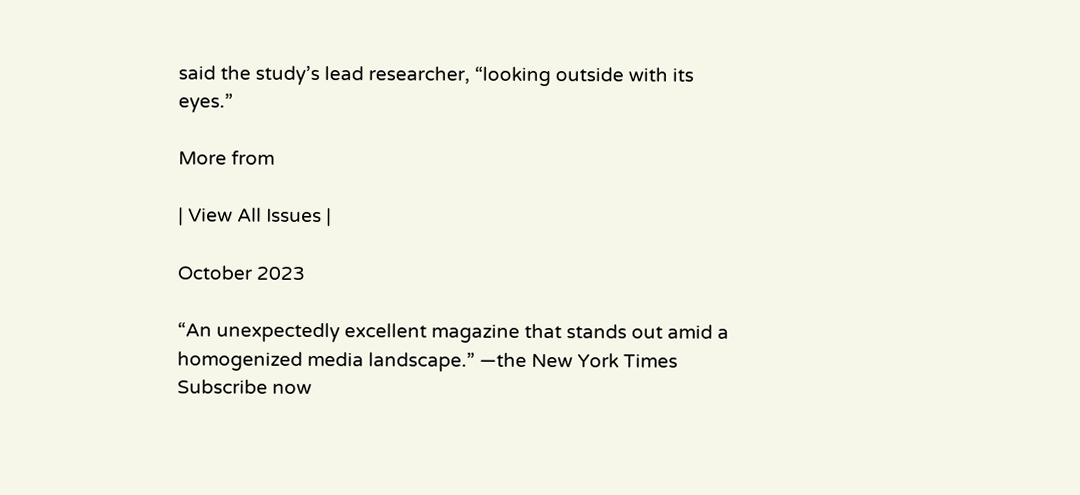said the study’s lead researcher, “looking outside with its eyes.”

More from

| View All Issues |

October 2023

“An unexpectedly excellent magazine that stands out amid a homogenized media landscape.” —the New York Times
Subscribe now